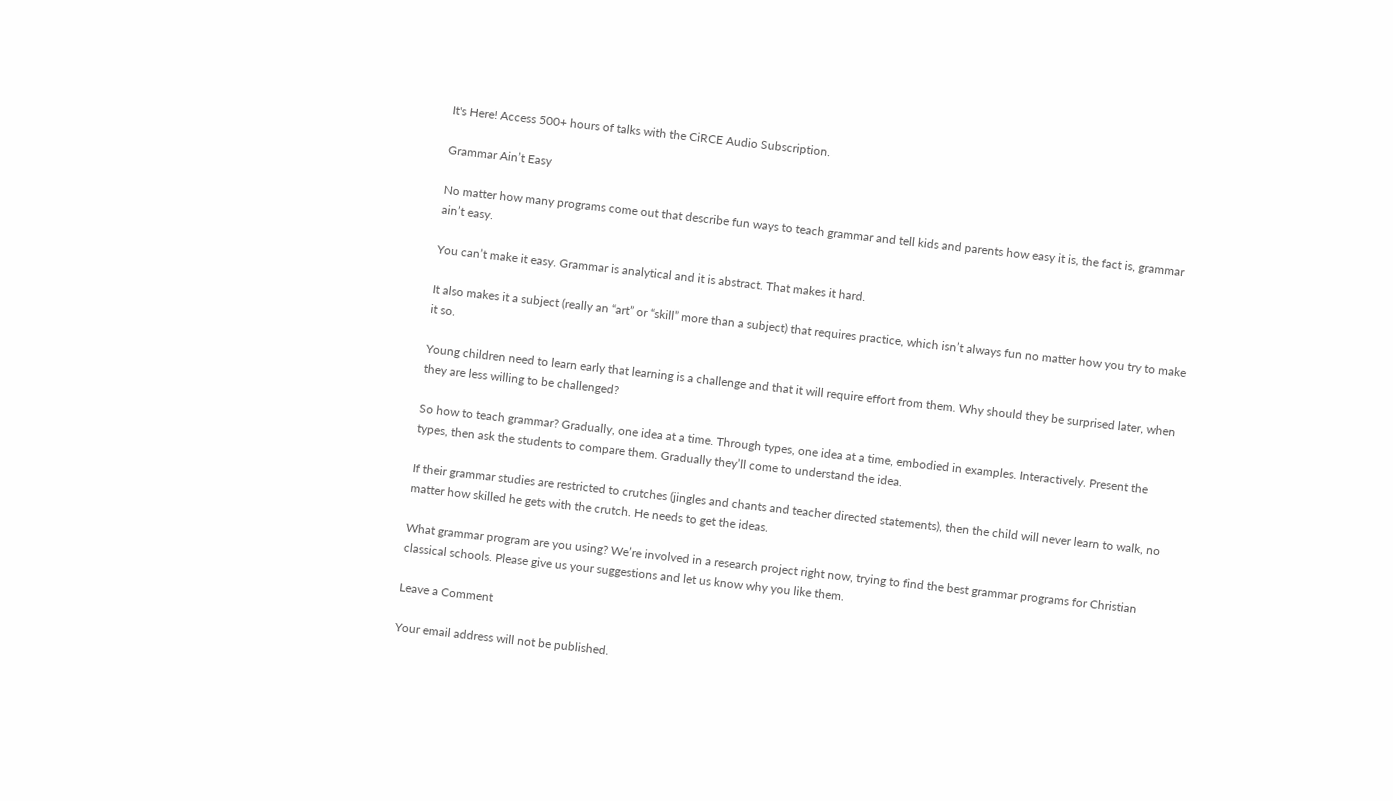It's Here! Access 500+ hours of talks with the CiRCE Audio Subscription.

Grammar Ain’t Easy

No matter how many programs come out that describe fun ways to teach grammar and tell kids and parents how easy it is, the fact is, grammar ain’t easy.

You can’t make it easy. Grammar is analytical and it is abstract. That makes it hard.

It also makes it a subject (really an “art” or “skill” more than a subject) that requires practice, which isn’t always fun no matter how you try to make it so.

Young children need to learn early that learning is a challenge and that it will require effort from them. Why should they be surprised later, when they are less willing to be challenged?

So how to teach grammar? Gradually, one idea at a time. Through types, one idea at a time, embodied in examples. Interactively. Present the types, then ask the students to compare them. Gradually they’ll come to understand the idea.

If their grammar studies are restricted to crutches (jingles and chants and teacher directed statements), then the child will never learn to walk, no matter how skilled he gets with the crutch. He needs to get the ideas.

What grammar program are you using? We’re involved in a research project right now, trying to find the best grammar programs for Christian classical schools. Please give us your suggestions and let us know why you like them.

Leave a Comment

Your email address will not be published.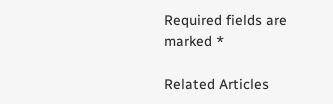Required fields are marked *

Related Articles